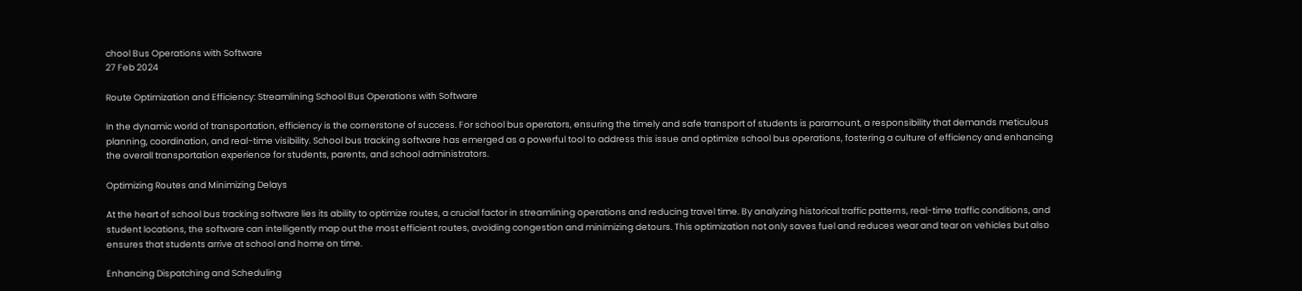chool Bus Operations with Software
27 Feb 2024

Route Optimization and Efficiency: Streamlining School Bus Operations with Software

In the dynamic world of transportation, efficiency is the cornerstone of success. For school bus operators, ensuring the timely and safe transport of students is paramount, a responsibility that demands meticulous planning, coordination, and real-time visibility. School bus tracking software has emerged as a powerful tool to address this issue and optimize school bus operations, fostering a culture of efficiency and enhancing the overall transportation experience for students, parents, and school administrators.

Optimizing Routes and Minimizing Delays

At the heart of school bus tracking software lies its ability to optimize routes, a crucial factor in streamlining operations and reducing travel time. By analyzing historical traffic patterns, real-time traffic conditions, and student locations, the software can intelligently map out the most efficient routes, avoiding congestion and minimizing detours. This optimization not only saves fuel and reduces wear and tear on vehicles but also ensures that students arrive at school and home on time.

Enhancing Dispatching and Scheduling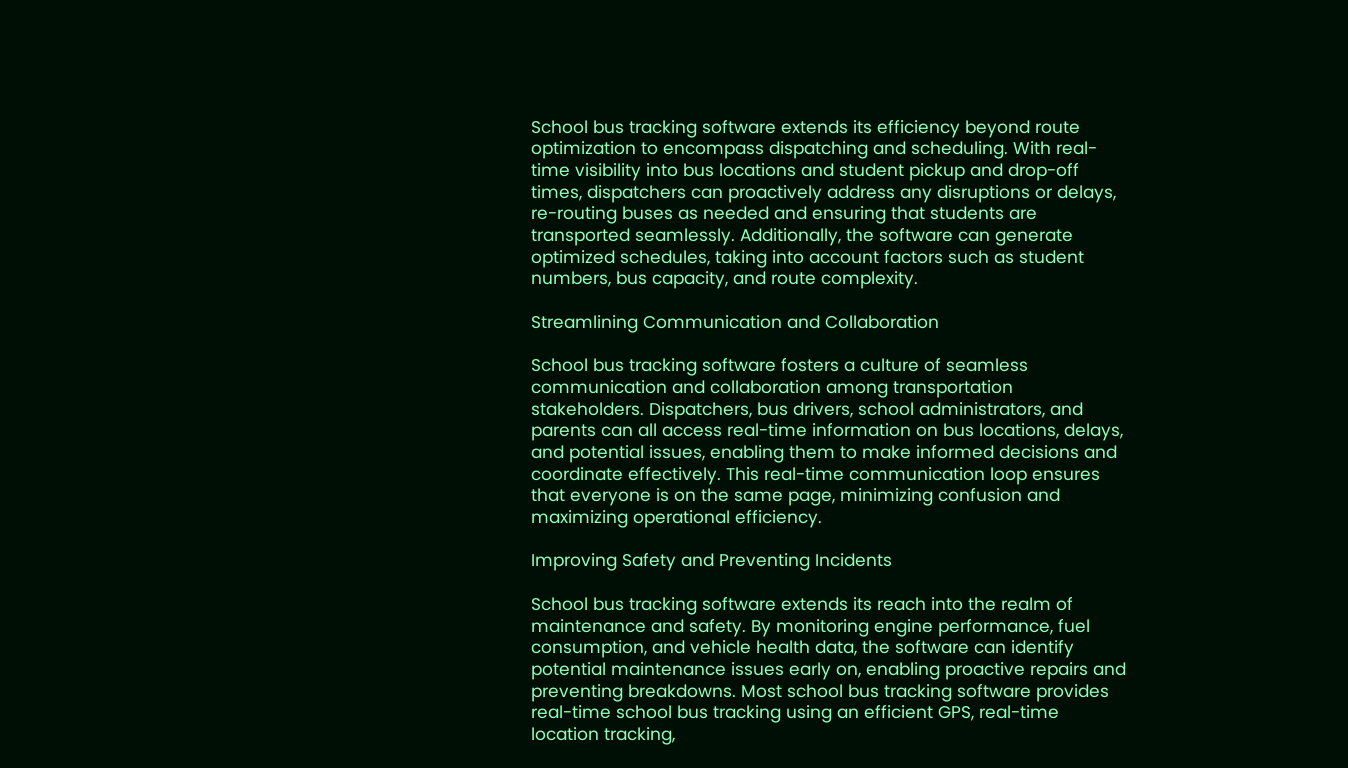School bus tracking software extends its efficiency beyond route optimization to encompass dispatching and scheduling. With real-time visibility into bus locations and student pickup and drop-off times, dispatchers can proactively address any disruptions or delays, re-routing buses as needed and ensuring that students are transported seamlessly. Additionally, the software can generate optimized schedules, taking into account factors such as student numbers, bus capacity, and route complexity.

Streamlining Communication and Collaboration

School bus tracking software fosters a culture of seamless communication and collaboration among transportation stakeholders. Dispatchers, bus drivers, school administrators, and parents can all access real-time information on bus locations, delays, and potential issues, enabling them to make informed decisions and coordinate effectively. This real-time communication loop ensures that everyone is on the same page, minimizing confusion and maximizing operational efficiency.

Improving Safety and Preventing Incidents

School bus tracking software extends its reach into the realm of maintenance and safety. By monitoring engine performance, fuel consumption, and vehicle health data, the software can identify potential maintenance issues early on, enabling proactive repairs and preventing breakdowns. Most school bus tracking software provides real-time school bus tracking using an efficient GPS, real-time location tracking,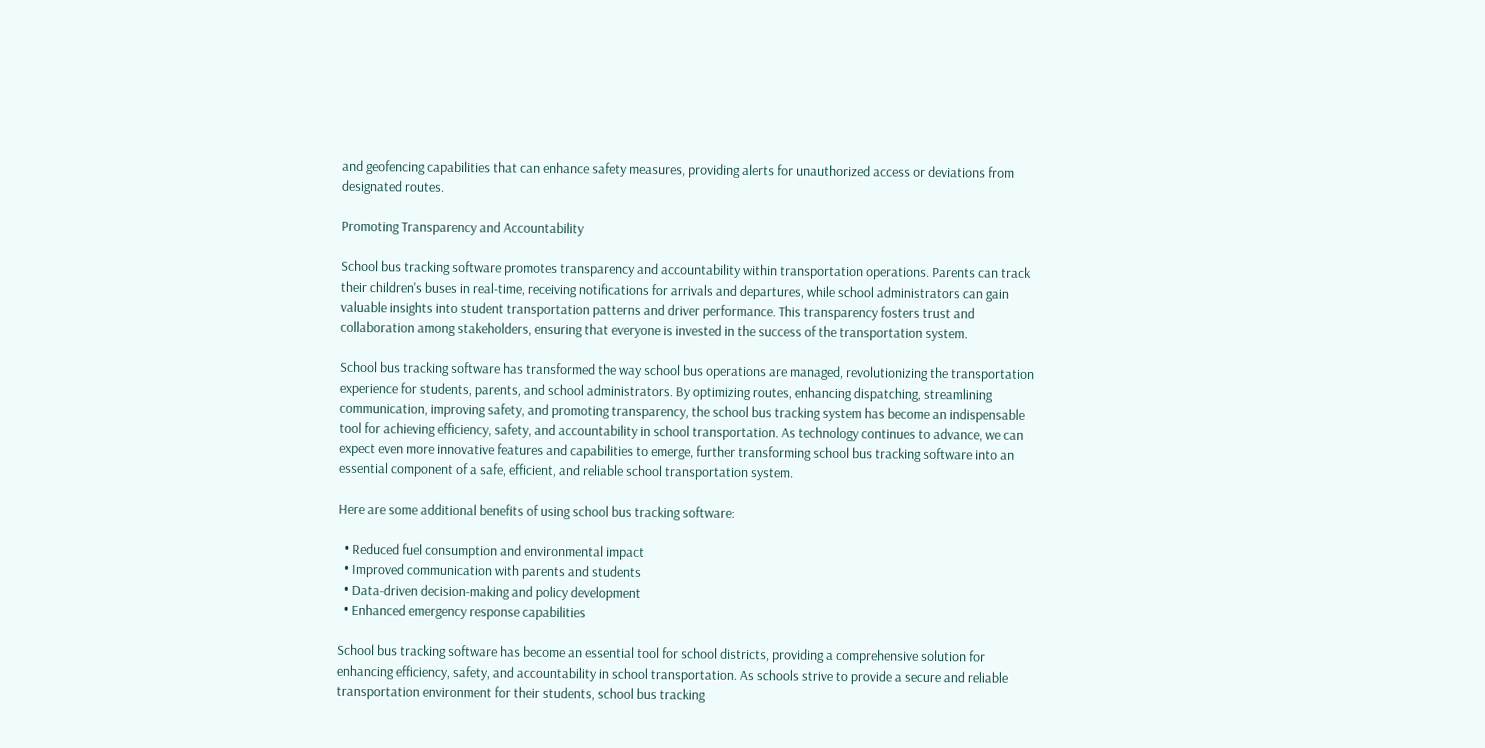and geofencing capabilities that can enhance safety measures, providing alerts for unauthorized access or deviations from designated routes.

Promoting Transparency and Accountability

School bus tracking software promotes transparency and accountability within transportation operations. Parents can track their children's buses in real-time, receiving notifications for arrivals and departures, while school administrators can gain valuable insights into student transportation patterns and driver performance. This transparency fosters trust and collaboration among stakeholders, ensuring that everyone is invested in the success of the transportation system.

School bus tracking software has transformed the way school bus operations are managed, revolutionizing the transportation experience for students, parents, and school administrators. By optimizing routes, enhancing dispatching, streamlining communication, improving safety, and promoting transparency, the school bus tracking system has become an indispensable tool for achieving efficiency, safety, and accountability in school transportation. As technology continues to advance, we can expect even more innovative features and capabilities to emerge, further transforming school bus tracking software into an essential component of a safe, efficient, and reliable school transportation system.

Here are some additional benefits of using school bus tracking software:

  • Reduced fuel consumption and environmental impact
  • Improved communication with parents and students
  • Data-driven decision-making and policy development
  • Enhanced emergency response capabilities

School bus tracking software has become an essential tool for school districts, providing a comprehensive solution for enhancing efficiency, safety, and accountability in school transportation. As schools strive to provide a secure and reliable transportation environment for their students, school bus tracking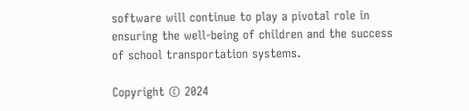software will continue to play a pivotal role in ensuring the well-being of children and the success of school transportation systems.

Copyright © 2024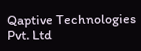Qaptive Technologies Pvt. Ltd